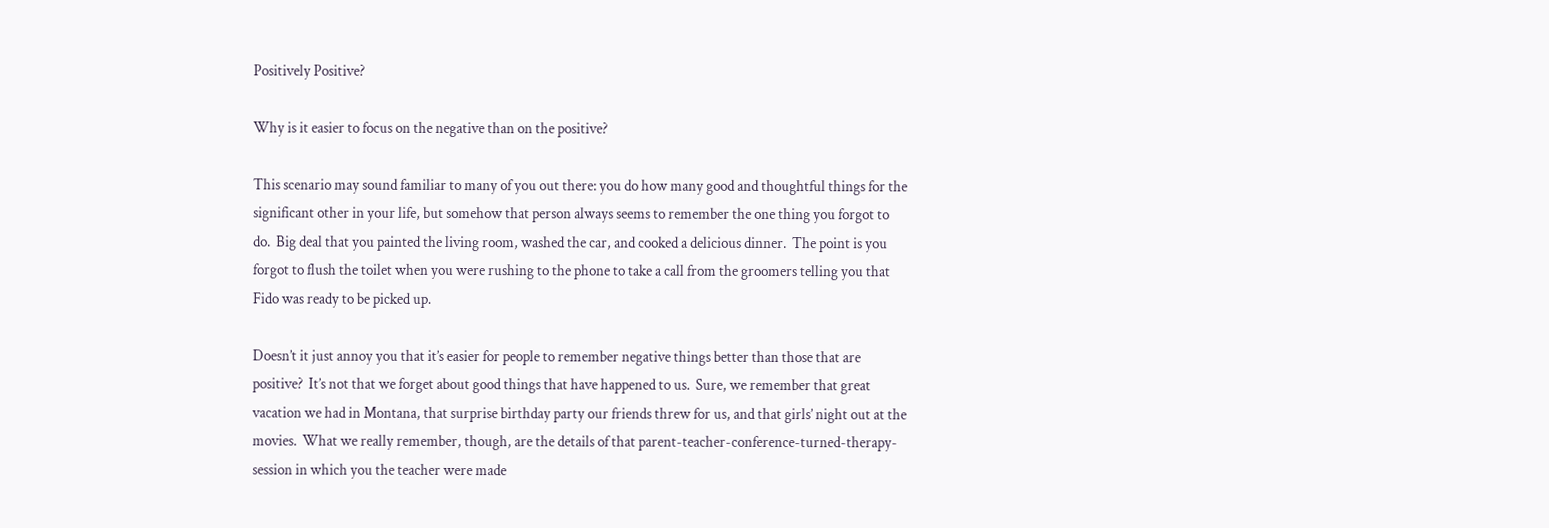Positively Positive?

Why is it easier to focus on the negative than on the positive?

This scenario may sound familiar to many of you out there: you do how many good and thoughtful things for the significant other in your life, but somehow that person always seems to remember the one thing you forgot to do.  Big deal that you painted the living room, washed the car, and cooked a delicious dinner.  The point is you forgot to flush the toilet when you were rushing to the phone to take a call from the groomers telling you that Fido was ready to be picked up.

Doesn’t it just annoy you that it’s easier for people to remember negative things better than those that are positive?  It’s not that we forget about good things that have happened to us.  Sure, we remember that great vacation we had in Montana, that surprise birthday party our friends threw for us, and that girls’ night out at the movies.  What we really remember, though, are the details of that parent-teacher-conference-turned-therapy-session in which you the teacher were made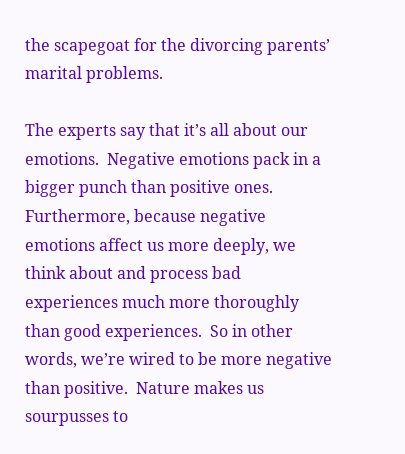the scapegoat for the divorcing parents’ marital problems.

The experts say that it’s all about our emotions.  Negative emotions pack in a bigger punch than positive ones.  Furthermore, because negative emotions affect us more deeply, we think about and process bad experiences much more thoroughly than good experiences.  So in other words, we’re wired to be more negative than positive.  Nature makes us sourpusses to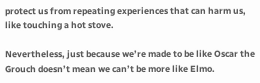protect us from repeating experiences that can harm us, like touching a hot stove.

Nevertheless, just because we’re made to be like Oscar the Grouch doesn’t mean we can’t be more like Elmo.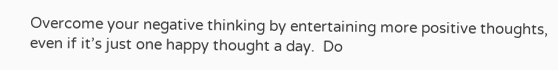Overcome your negative thinking by entertaining more positive thoughts, even if it’s just one happy thought a day.  Do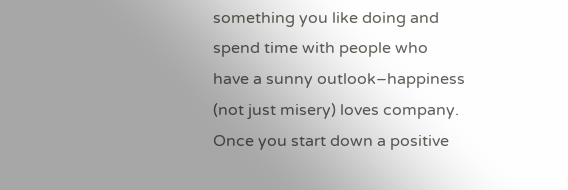something you like doing and spend time with people who have a sunny outlook–happiness (not just misery) loves company.  Once you start down a positive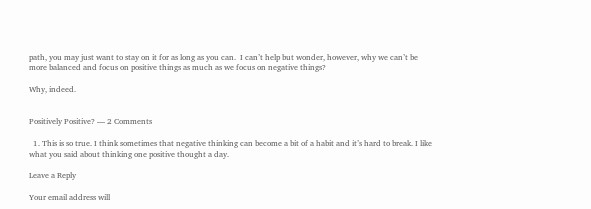path, you may just want to stay on it for as long as you can.  I can’t help but wonder, however, why we can’t be more balanced and focus on positive things as much as we focus on negative things?

Why, indeed.


Positively Positive? — 2 Comments

  1. This is so true. I think sometimes that negative thinking can become a bit of a habit and it’s hard to break. I like what you said about thinking one positive thought a day.

Leave a Reply

Your email address will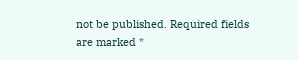not be published. Required fields are marked *